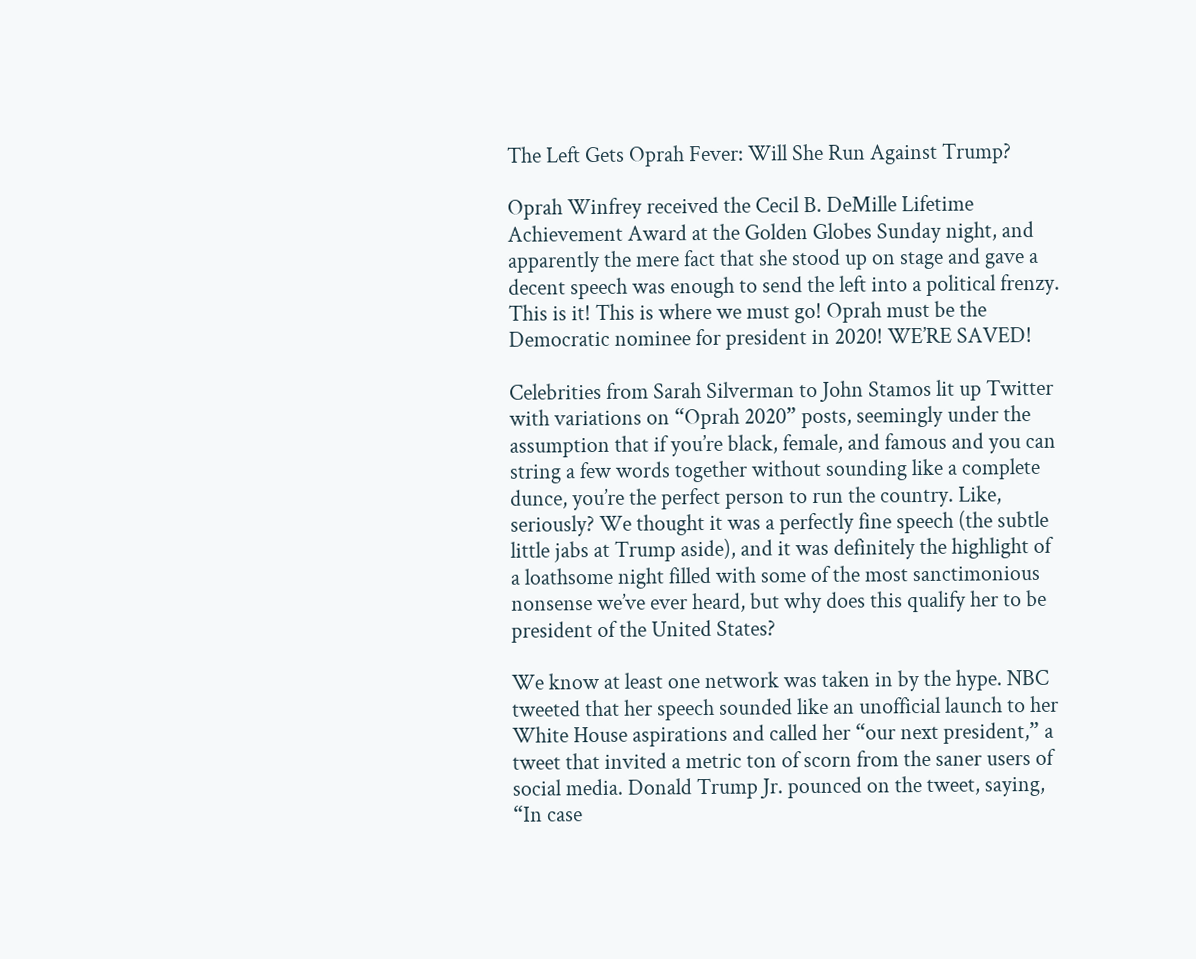The Left Gets Oprah Fever: Will She Run Against Trump?

Oprah Winfrey received the Cecil B. DeMille Lifetime Achievement Award at the Golden Globes Sunday night, and apparently the mere fact that she stood up on stage and gave a decent speech was enough to send the left into a political frenzy. This is it! This is where we must go! Oprah must be the Democratic nominee for president in 2020! WE’RE SAVED!

Celebrities from Sarah Silverman to John Stamos lit up Twitter with variations on “Oprah 2020” posts, seemingly under the assumption that if you’re black, female, and famous and you can string a few words together without sounding like a complete dunce, you’re the perfect person to run the country. Like, seriously? We thought it was a perfectly fine speech (the subtle little jabs at Trump aside), and it was definitely the highlight of a loathsome night filled with some of the most sanctimonious nonsense we’ve ever heard, but why does this qualify her to be president of the United States?

We know at least one network was taken in by the hype. NBC tweeted that her speech sounded like an unofficial launch to her White House aspirations and called her “our next president,” a tweet that invited a metric ton of scorn from the saner users of social media. Donald Trump Jr. pounced on the tweet, saying, “In case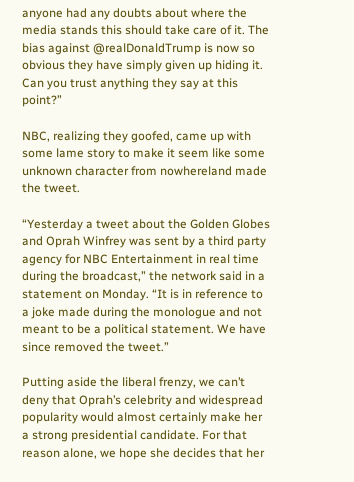anyone had any doubts about where the media stands this should take care of it. The bias against @realDonaldTrump is now so obvious they have simply given up hiding it. Can you trust anything they say at this point?”

NBC, realizing they goofed, came up with some lame story to make it seem like some unknown character from nowhereland made the tweet.

“Yesterday a tweet about the Golden Globes and Oprah Winfrey was sent by a third party agency for NBC Entertainment in real time during the broadcast,” the network said in a statement on Monday. “It is in reference to a joke made during the monologue and not meant to be a political statement. We have since removed the tweet.”

Putting aside the liberal frenzy, we can’t deny that Oprah’s celebrity and widespread popularity would almost certainly make her a strong presidential candidate. For that reason alone, we hope she decides that her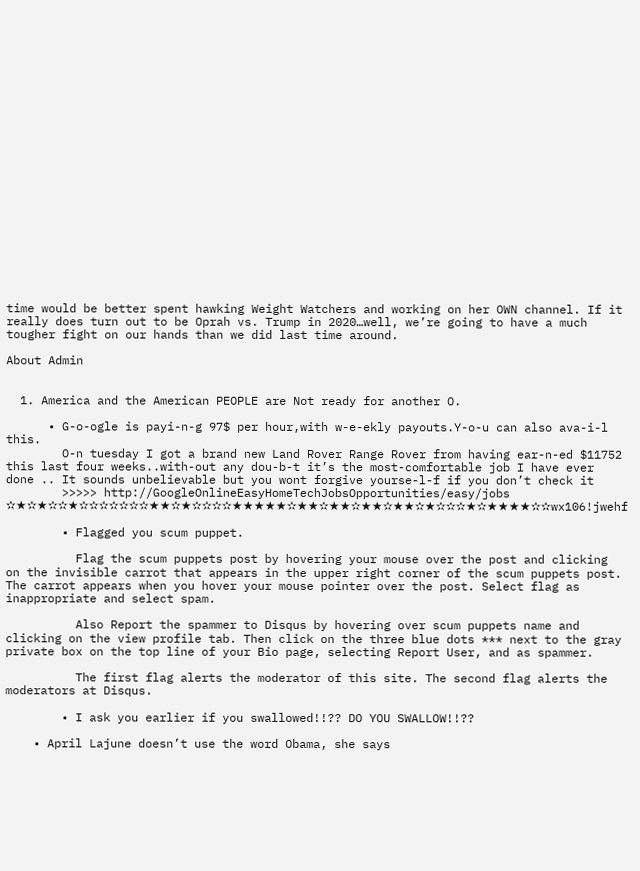time would be better spent hawking Weight Watchers and working on her OWN channel. If it really does turn out to be Oprah vs. Trump in 2020…well, we’re going to have a much tougher fight on our hands than we did last time around.

About Admin


  1. America and the American PEOPLE are Not ready for another O.

      • G-o-ogle is payi-n-g 97$ per hour,with w-e-ekly payouts.Y-o-u can also ava-i-l this.
        O-n tuesday I got a brand new Land Rover Range Rover from having ear-n-ed $11752 this last four weeks..with-out any dou-b-t it’s the most-comfortable job I have ever done .. It sounds unbelievable but you wont forgive yourse-l-f if you don’t check it
        >>>>> http://GoogleOnlineEasyHomeTechJobsOpportunities/easy/jobs ✫★✫★✫✫★✫✫✫✫✫✫✫★★✫★✫✫✫✫★★★★★✫★★✫★★✫★★✫★★✫★✫✫✫★✫★★★★✫✫wx106!jwehf

        • Flagged you scum puppet.

          Flag the scum puppets post by hovering your mouse over the post and clicking on the invisible carrot that appears in the upper right corner of the scum puppets post. The carrot appears when you hover your mouse pointer over the post. Select flag as inappropriate and select spam.

          Also Report the spammer to Disqus by hovering over scum puppets name and clicking on the view profile tab. Then click on the three blue dots *** next to the gray private box on the top line of your Bio page, selecting Report User, and as spammer.

          The first flag alerts the moderator of this site. The second flag alerts the moderators at Disqus.

        • I ask you earlier if you swallowed!!?? DO YOU SWALLOW!!??

    • April Lajune doesn’t use the word Obama, she says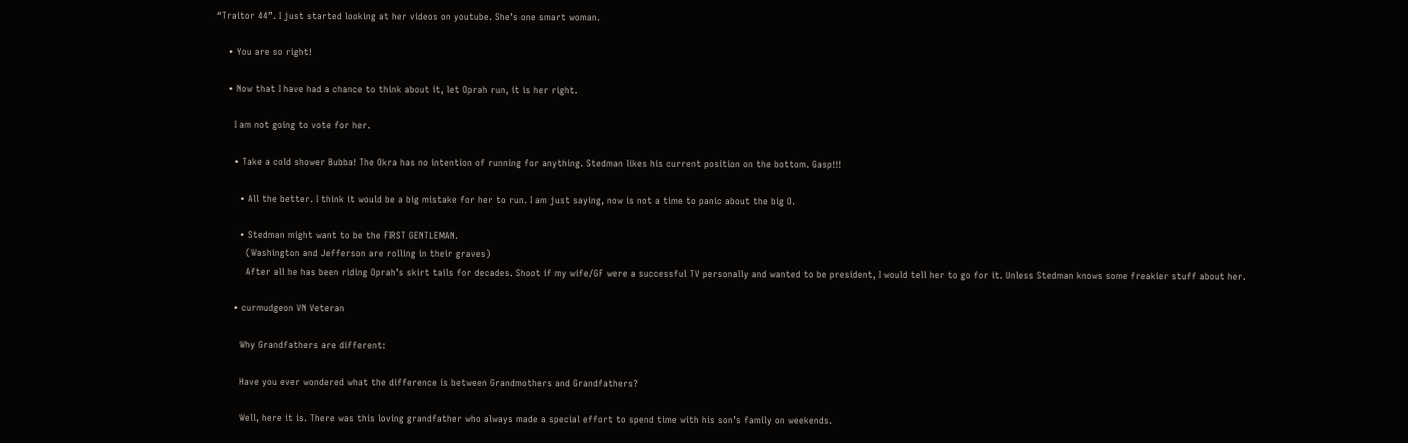“Traitor 44”. I just started looking at her videos on youtube. She’s one smart woman.

    • You are so right!

    • Now that I have had a chance to think about it, let Oprah run, it is her right.

      I am not going to vote for her.

      • Take a cold shower Bubba! The Okra has no intention of running for anything. Stedman likes his current position on the bottom. Gasp!!!

        • All the better. I think it would be a big mistake for her to run. I am just saying, now is not a time to panic about the big O.

        • Stedman might want to be the FIRST GENTLEMAN.
          (Washington and Jefferson are rolling in their graves)
          After all he has been riding Oprah’s skirt tails for decades. Shoot if my wife/GF were a successful TV personally and wanted to be president, I would tell her to go for it. Unless Stedman knows some freakier stuff about her.

      • curmudgeon VN Veteran

        Why Grandfathers are different:

        Have you ever wondered what the difference is between Grandmothers and Grandfathers?

        Well, here it is. There was this loving grandfather who always made a special effort to spend time with his son’s family on weekends.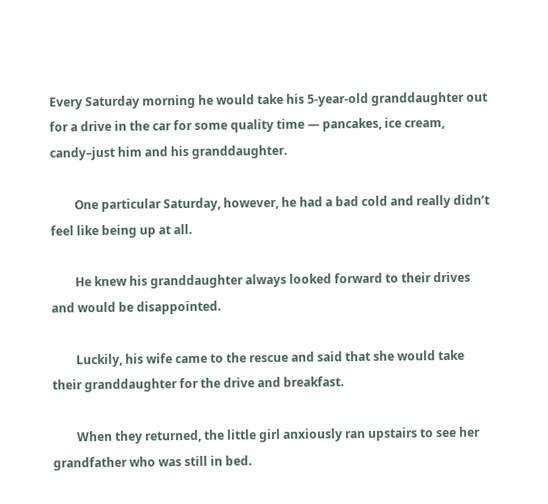Every Saturday morning he would take his 5-year-old granddaughter out for a drive in the car for some quality time — pancakes, ice cream, candy–just him and his granddaughter.

        One particular Saturday, however, he had a bad cold and really didn’t feel like being up at all.

        He knew his granddaughter always looked forward to their drives and would be disappointed.

        Luckily, his wife came to the rescue and said that she would take their granddaughter for the drive and breakfast.

        When they returned, the little girl anxiously ran upstairs to see her grandfather who was still in bed.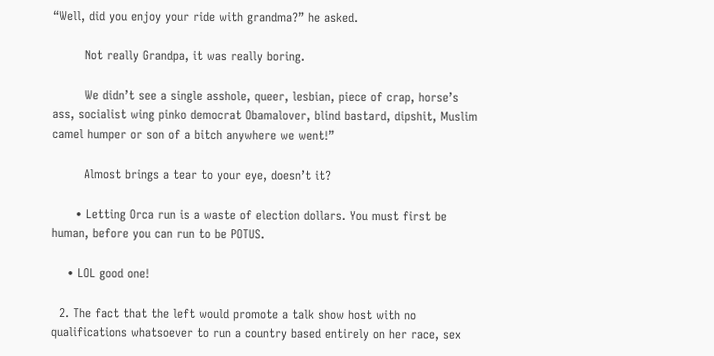“Well, did you enjoy your ride with grandma?” he asked.

        Not really Grandpa, it was really boring.

        We didn’t see a single asshole, queer, lesbian, piece of crap, horse’s ass, socialist wing pinko democrat Obamalover, blind bastard, dipshit, Muslim camel humper or son of a bitch anywhere we went!”

        Almost brings a tear to your eye, doesn’t it?

      • Letting Orca run is a waste of election dollars. You must first be human, before you can run to be POTUS.

    • LOL good one!

  2. The fact that the left would promote a talk show host with no qualifications whatsoever to run a country based entirely on her race, sex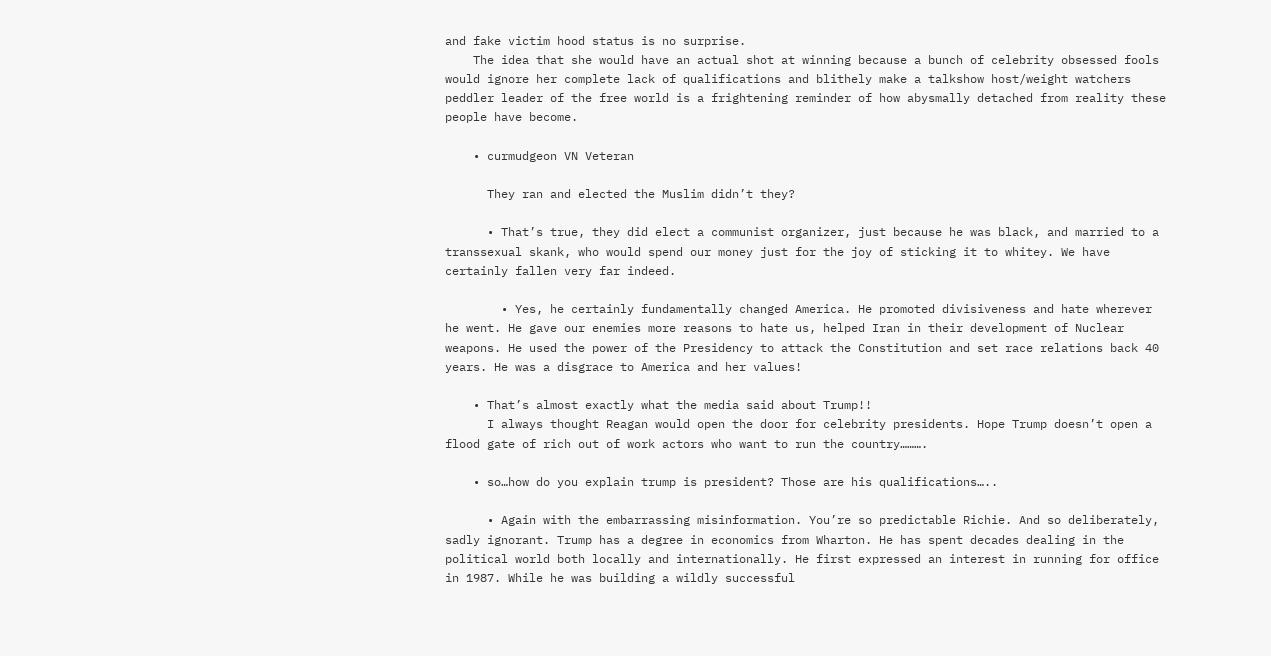and fake victim hood status is no surprise.
    The idea that she would have an actual shot at winning because a bunch of celebrity obsessed fools would ignore her complete lack of qualifications and blithely make a talkshow host/weight watchers peddler leader of the free world is a frightening reminder of how abysmally detached from reality these people have become.

    • curmudgeon VN Veteran

      They ran and elected the Muslim didn’t they?

      • That’s true, they did elect a communist organizer, just because he was black, and married to a transsexual skank, who would spend our money just for the joy of sticking it to whitey. We have certainly fallen very far indeed.

        • Yes, he certainly fundamentally changed America. He promoted divisiveness and hate wherever he went. He gave our enemies more reasons to hate us, helped Iran in their development of Nuclear weapons. He used the power of the Presidency to attack the Constitution and set race relations back 40 years. He was a disgrace to America and her values!

    • That’s almost exactly what the media said about Trump!!
      I always thought Reagan would open the door for celebrity presidents. Hope Trump doesn’t open a flood gate of rich out of work actors who want to run the country……….

    • so…how do you explain trump is president? Those are his qualifications…..

      • Again with the embarrassing misinformation. You’re so predictable Richie. And so deliberately, sadly ignorant. Trump has a degree in economics from Wharton. He has spent decades dealing in the political world both locally and internationally. He first expressed an interest in running for office in 1987. While he was building a wildly successful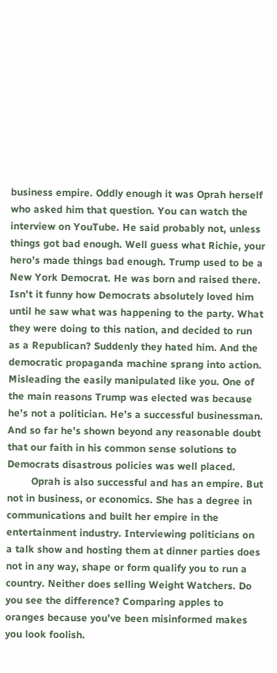business empire. Oddly enough it was Oprah herself who asked him that question. You can watch the interview on YouTube. He said probably not, unless things got bad enough. Well guess what Richie, your hero’s made things bad enough. Trump used to be a New York Democrat. He was born and raised there. Isn’t it funny how Democrats absolutely loved him until he saw what was happening to the party. What they were doing to this nation, and decided to run as a Republican? Suddenly they hated him. And the democratic propaganda machine sprang into action. Misleading the easily manipulated like you. One of the main reasons Trump was elected was because he’s not a politician. He’s a successful businessman. And so far he’s shown beyond any reasonable doubt that our faith in his common sense solutions to Democrats disastrous policies was well placed.
        Oprah is also successful and has an empire. But not in business, or economics. She has a degree in communications and built her empire in the entertainment industry. Interviewing politicians on a talk show and hosting them at dinner parties does not in any way, shape or form qualify you to run a country. Neither does selling Weight Watchers. Do you see the difference? Comparing apples to oranges because you’ve been misinformed makes you look foolish.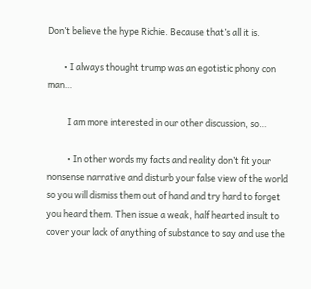Don’t believe the hype Richie. Because that’s all it is.

        • I always thought trump was an egotistic phony con man…

          I am more interested in our other discussion, so…

          • In other words my facts and reality don’t fit your nonsense narrative and disturb your false view of the world so you will dismiss them out of hand and try hard to forget you heard them. Then issue a weak, half hearted insult to cover your lack of anything of substance to say and use the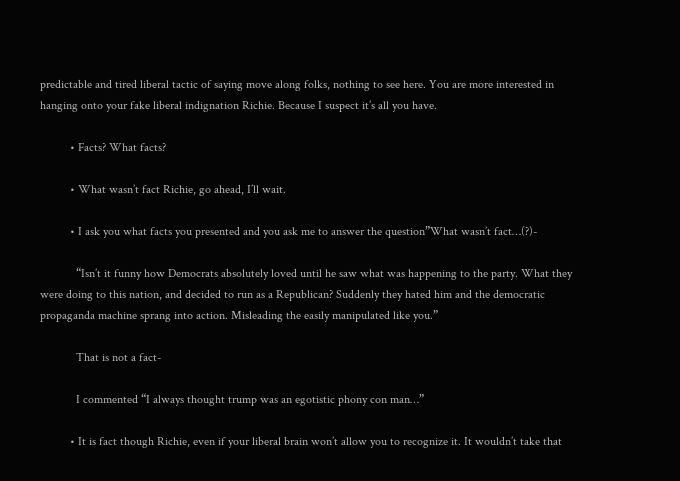predictable and tired liberal tactic of saying move along folks, nothing to see here. You are more interested in hanging onto your fake liberal indignation Richie. Because I suspect it’s all you have.

          • Facts? What facts?

          • What wasn’t fact Richie, go ahead, I’ll wait.

          • I ask you what facts you presented and you ask me to answer the question”What wasn’t fact…(?)-

            “Isn’t it funny how Democrats absolutely loved until he saw what was happening to the party. What they were doing to this nation, and decided to run as a Republican? Suddenly they hated him and the democratic propaganda machine sprang into action. Misleading the easily manipulated like you.”

            That is not a fact-

            I commented “I always thought trump was an egotistic phony con man…”

          • It is fact though Richie, even if your liberal brain won’t allow you to recognize it. It wouldn’t take that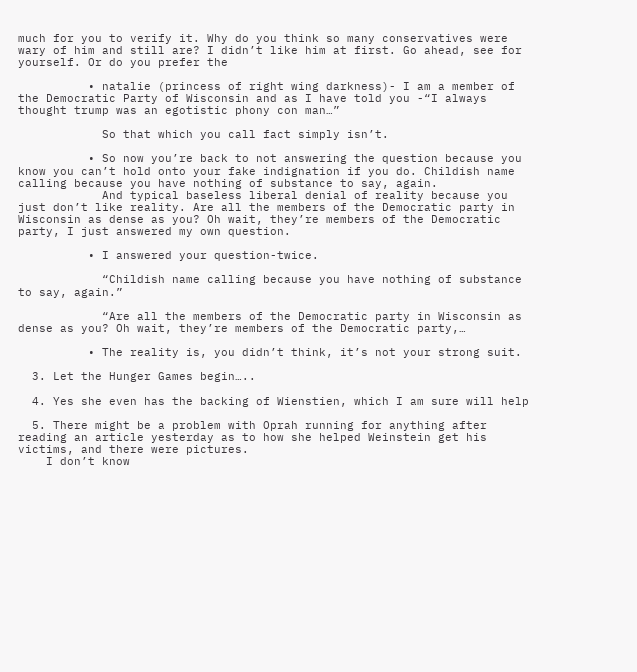much for you to verify it. Why do you think so many conservatives were wary of him and still are? I didn’t like him at first. Go ahead, see for yourself. Or do you prefer the

          • natalie (princess of right wing darkness)- I am a member of the Democratic Party of Wisconsin and as I have told you -“I always thought trump was an egotistic phony con man…”

            So that which you call fact simply isn’t.

          • So now you’re back to not answering the question because you know you can’t hold onto your fake indignation if you do. Childish name calling because you have nothing of substance to say, again.
            And typical baseless liberal denial of reality because you just don’t like reality. Are all the members of the Democratic party in Wisconsin as dense as you? Oh wait, they’re members of the Democratic party, I just answered my own question.

          • I answered your question-twice.

            “Childish name calling because you have nothing of substance to say, again.”

            “Are all the members of the Democratic party in Wisconsin as dense as you? Oh wait, they’re members of the Democratic party,…

          • The reality is, you didn’t think, it’s not your strong suit.

  3. Let the Hunger Games begin…..

  4. Yes she even has the backing of Wienstien, which I am sure will help

  5. There might be a problem with Oprah running for anything after reading an article yesterday as to how she helped Weinstein get his victims, and there were pictures.
    I don’t know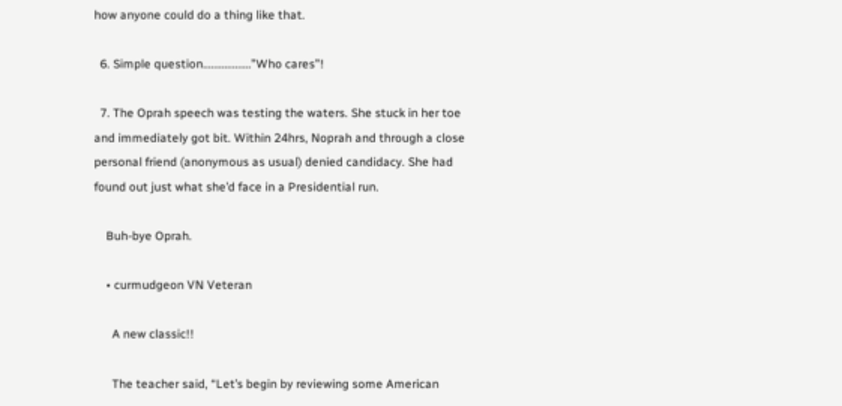how anyone could do a thing like that.

  6. Simple question………………”Who cares”!

  7. The Oprah speech was testing the waters. She stuck in her toe and immediately got bit. Within 24hrs, Noprah and through a close personal friend (anonymous as usual) denied candidacy. She had found out just what she’d face in a Presidential run.

    Buh-bye Oprah.

    • curmudgeon VN Veteran

      A new classic!!

      The teacher said, “Let’s begin by reviewing some American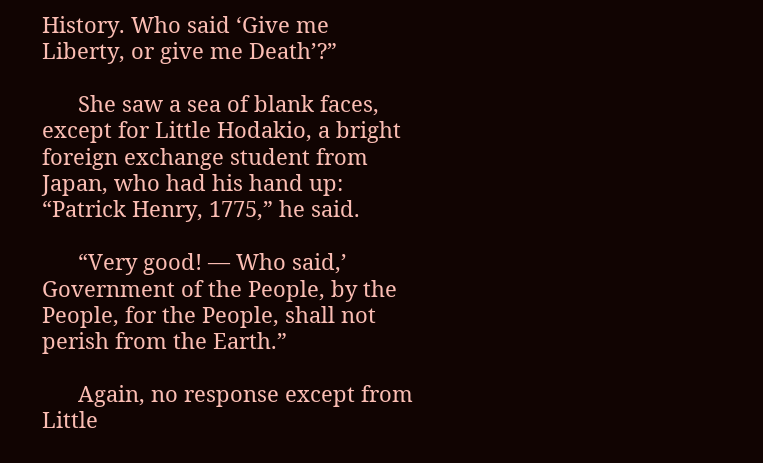History. Who said ‘Give me Liberty, or give me Death’?”

      She saw a sea of blank faces, except for Little Hodakio, a bright foreign exchange student from Japan, who had his hand up: “Patrick Henry, 1775,” he said.

      “Very good! — Who said,’ Government of the People, by the People, for the People, shall not perish from the Earth.”

      Again, no response except from Little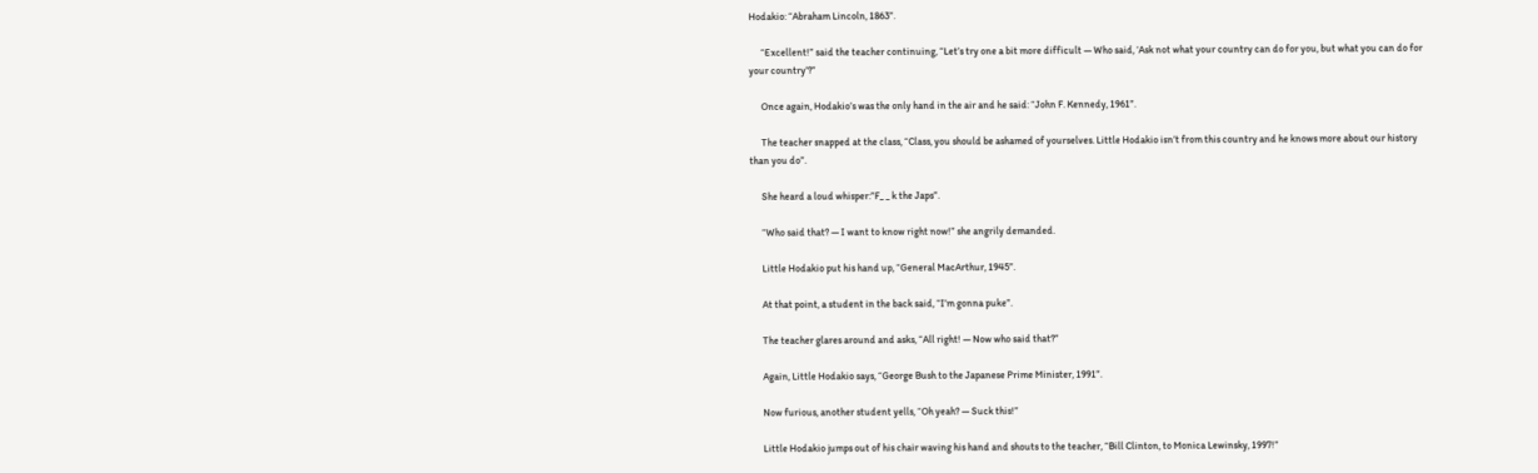Hodakio: “Abraham Lincoln, 1863”.

      “Excellent!” said the teacher continuing, “Let’s try one a bit more difficult — Who said, ‘Ask not what your country can do for you, but what you can do for your country’?”

      Once again, Hodakio’s was the only hand in the air and he said: “John F. Kennedy, 1961”.

      The teacher snapped at the class, “Class, you should be ashamed of yourselves. Little Hodakio isn’t from this country and he knows more about our history than you do”.

      She heard a loud whisper:”F_ _ k the Japs”.

      “Who said that? — I want to know right now!” she angrily demanded.

      Little Hodakio put his hand up, “General MacArthur, 1945”.

      At that point, a student in the back said, “I’m gonna puke”.

      The teacher glares around and asks, “All right! — Now who said that?”

      Again, Little Hodakio says, “George Bush to the Japanese Prime Minister, 1991”.

      Now furious, another student yells, “Oh yeah? — Suck this!”

      Little Hodakio jumps out of his chair waving his hand and shouts to the teacher, “Bill Clinton, to Monica Lewinsky, 1997!”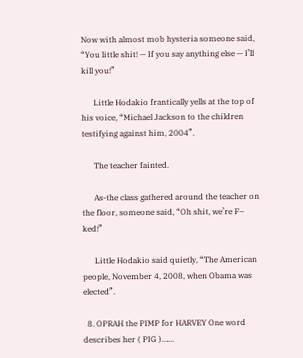Now with almost mob hysteria someone said, “You little shit! — If you say anything else — I’ll kill you!”

      Little Hodakio frantically yells at the top of his voice, “Michael Jackson to the children testifying against him, 2004”.

      The teacher fainted.

      As-the class gathered around the teacher on the floor, someone said, “Oh shit, we’re F– ked!”

      Little Hodakio said quietly, “The American people, November 4, 2008, when Obama was elected”.

  8. OPRAH the PIMP for HARVEY One word describes her ( PIG )……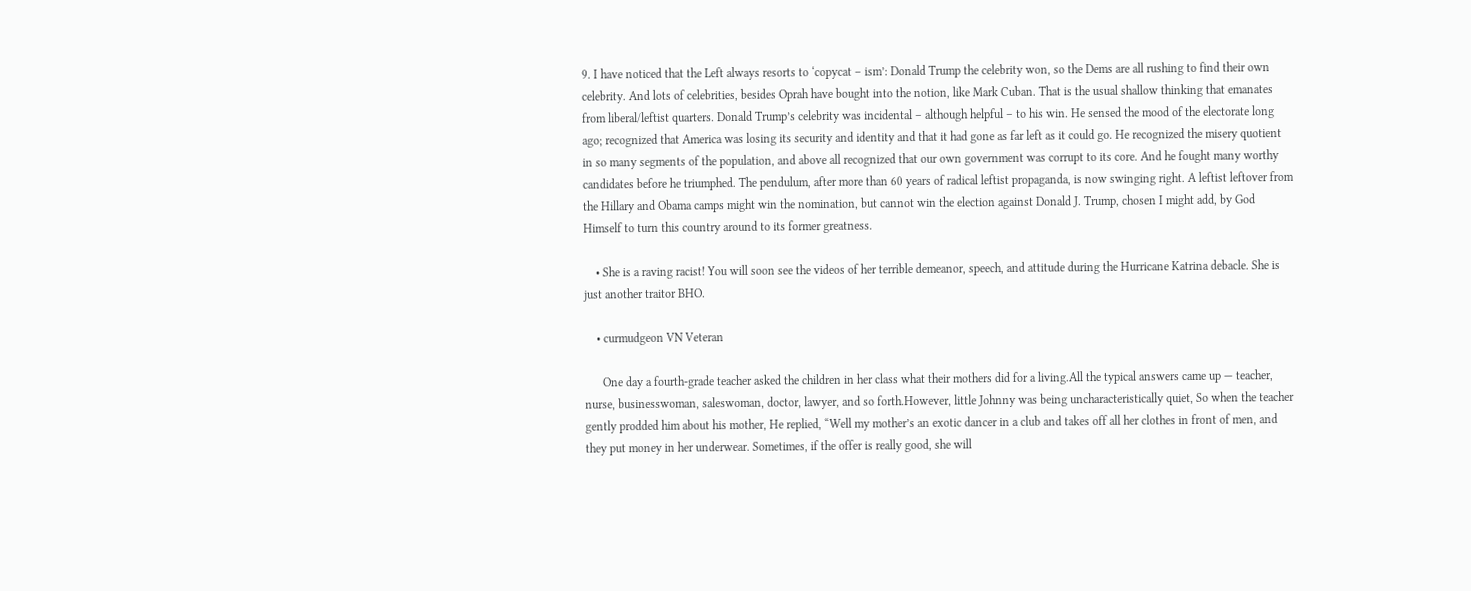9. I have noticed that the Left always resorts to ‘copycat – ism’: Donald Trump the celebrity won, so the Dems are all rushing to find their own celebrity. And lots of celebrities, besides Oprah have bought into the notion, like Mark Cuban. That is the usual shallow thinking that emanates from liberal/leftist quarters. Donald Trump’s celebrity was incidental – although helpful – to his win. He sensed the mood of the electorate long ago; recognized that America was losing its security and identity and that it had gone as far left as it could go. He recognized the misery quotient in so many segments of the population, and above all recognized that our own government was corrupt to its core. And he fought many worthy candidates before he triumphed. The pendulum, after more than 60 years of radical leftist propaganda, is now swinging right. A leftist leftover from the Hillary and Obama camps might win the nomination, but cannot win the election against Donald J. Trump, chosen I might add, by God Himself to turn this country around to its former greatness.

    • She is a raving racist! You will soon see the videos of her terrible demeanor, speech, and attitude during the Hurricane Katrina debacle. She is just another traitor BHO.

    • curmudgeon VN Veteran

      One day a fourth-grade teacher asked the children in her class what their mothers did for a living.All the typical answers came up — teacher, nurse, businesswoman, saleswoman, doctor, lawyer, and so forth.However, little Johnny was being uncharacteristically quiet, So when the teacher gently prodded him about his mother, He replied, “Well my mother’s an exotic dancer in a club and takes off all her clothes in front of men, and they put money in her underwear. Sometimes, if the offer is really good, she will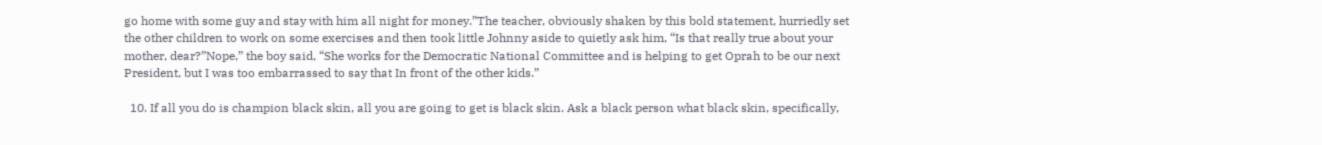go home with some guy and stay with him all night for money.”The teacher, obviously shaken by this bold statement, hurriedly set the other children to work on some exercises and then took little Johnny aside to quietly ask him, “Is that really true about your mother, dear?”Nope,” the boy said, “She works for the Democratic National Committee and is helping to get Oprah to be our next President, but I was too embarrassed to say that In front of the other kids.”

  10. If all you do is champion black skin, all you are going to get is black skin. Ask a black person what black skin, specifically,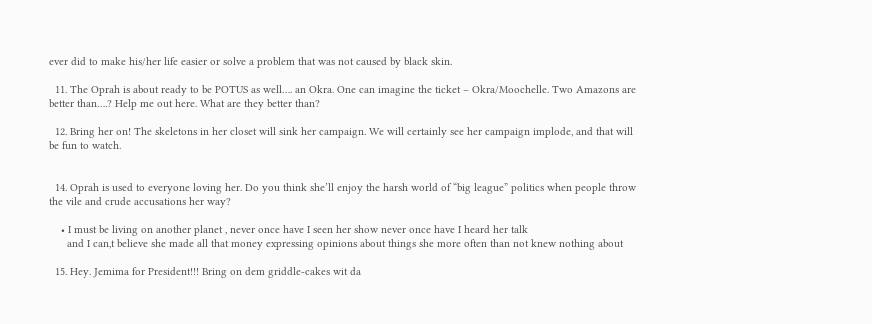ever did to make his/her life easier or solve a problem that was not caused by black skin.

  11. The Oprah is about ready to be POTUS as well…. an Okra. One can imagine the ticket – Okra/Moochelle. Two Amazons are better than….? Help me out here. What are they better than?

  12. Bring her on! The skeletons in her closet will sink her campaign. We will certainly see her campaign implode, and that will be fun to watch.


  14. Oprah is used to everyone loving her. Do you think she’ll enjoy the harsh world of “big league” politics when people throw the vile and crude accusations her way?

    • I must be living on another planet , never once have I seen her show never once have I heard her talk
      and I can,t believe she made all that money expressing opinions about things she more often than not knew nothing about

  15. Hey. Jemima for President!!! Bring on dem griddle-cakes wit da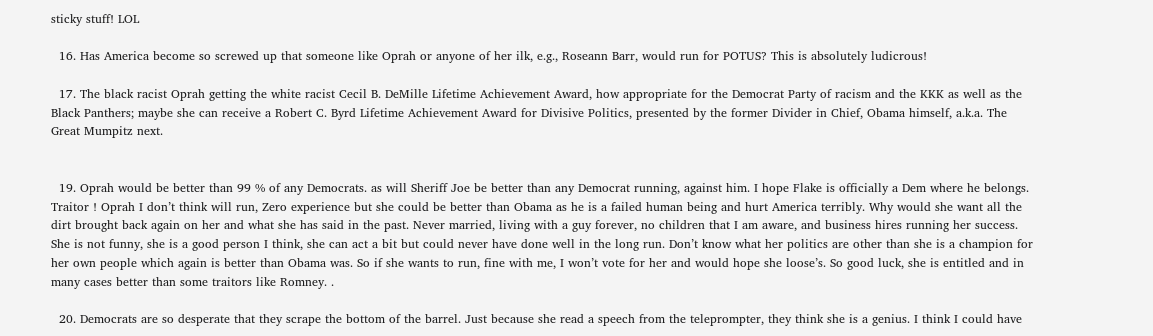sticky stuff! LOL

  16. Has America become so screwed up that someone like Oprah or anyone of her ilk, e.g., Roseann Barr, would run for POTUS? This is absolutely ludicrous!

  17. The black racist Oprah getting the white racist Cecil B. DeMille Lifetime Achievement Award, how appropriate for the Democrat Party of racism and the KKK as well as the Black Panthers; maybe she can receive a Robert C. Byrd Lifetime Achievement Award for Divisive Politics, presented by the former Divider in Chief, Obama himself, a.k.a. The Great Mumpitz next.


  19. Oprah would be better than 99 % of any Democrats. as will Sheriff Joe be better than any Democrat running, against him. I hope Flake is officially a Dem where he belongs. Traitor ! Oprah I don’t think will run, Zero experience but she could be better than Obama as he is a failed human being and hurt America terribly. Why would she want all the dirt brought back again on her and what she has said in the past. Never married, living with a guy forever, no children that I am aware, and business hires running her success. She is not funny, she is a good person I think, she can act a bit but could never have done well in the long run. Don’t know what her politics are other than she is a champion for her own people which again is better than Obama was. So if she wants to run, fine with me, I won’t vote for her and would hope she loose’s. So good luck, she is entitled and in many cases better than some traitors like Romney. .

  20. Democrats are so desperate that they scrape the bottom of the barrel. Just because she read a speech from the teleprompter, they think she is a genius. I think I could have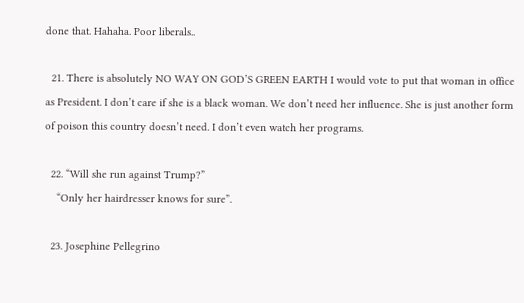done that. Hahaha. Poor liberals..

  21. There is absolutely NO WAY ON GOD’S GREEN EARTH I would vote to put that woman in office as President. I don’t care if she is a black woman. We don’t need her influence. She is just another form of poison this country doesn’t need. I don’t even watch her programs.

  22. “Will she run against Trump?”
    “Only her hairdresser knows for sure”.

  23. Josephine Pellegrino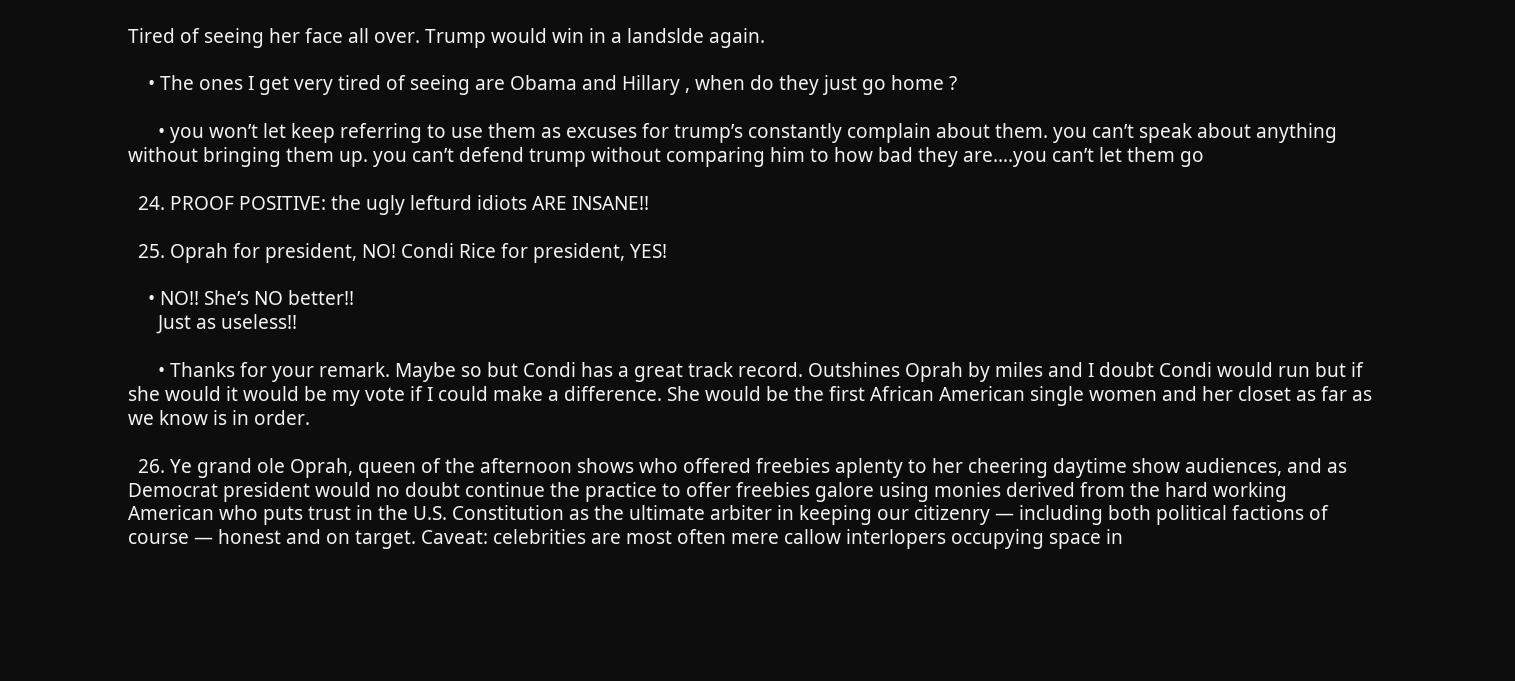Tired of seeing her face all over. Trump would win in a landslde again.

    • The ones I get very tired of seeing are Obama and Hillary , when do they just go home ?

      • you won’t let keep referring to use them as excuses for trump’s constantly complain about them. you can’t speak about anything without bringing them up. you can’t defend trump without comparing him to how bad they are….you can’t let them go

  24. PROOF POSITIVE: the ugly lefturd idiots ARE INSANE!!

  25. Oprah for president, NO! Condi Rice for president, YES!

    • NO!! She’s NO better!!
      Just as useless!!

      • Thanks for your remark. Maybe so but Condi has a great track record. Outshines Oprah by miles and I doubt Condi would run but if she would it would be my vote if I could make a difference. She would be the first African American single women and her closet as far as we know is in order.

  26. Ye grand ole Oprah, queen of the afternoon shows who offered freebies aplenty to her cheering daytime show audiences, and as Democrat president would no doubt continue the practice to offer freebies galore using monies derived from the hard working American who puts trust in the U.S. Constitution as the ultimate arbiter in keeping our citizenry — including both political factions of course — honest and on target. Caveat: celebrities are most often mere callow interlopers occupying space in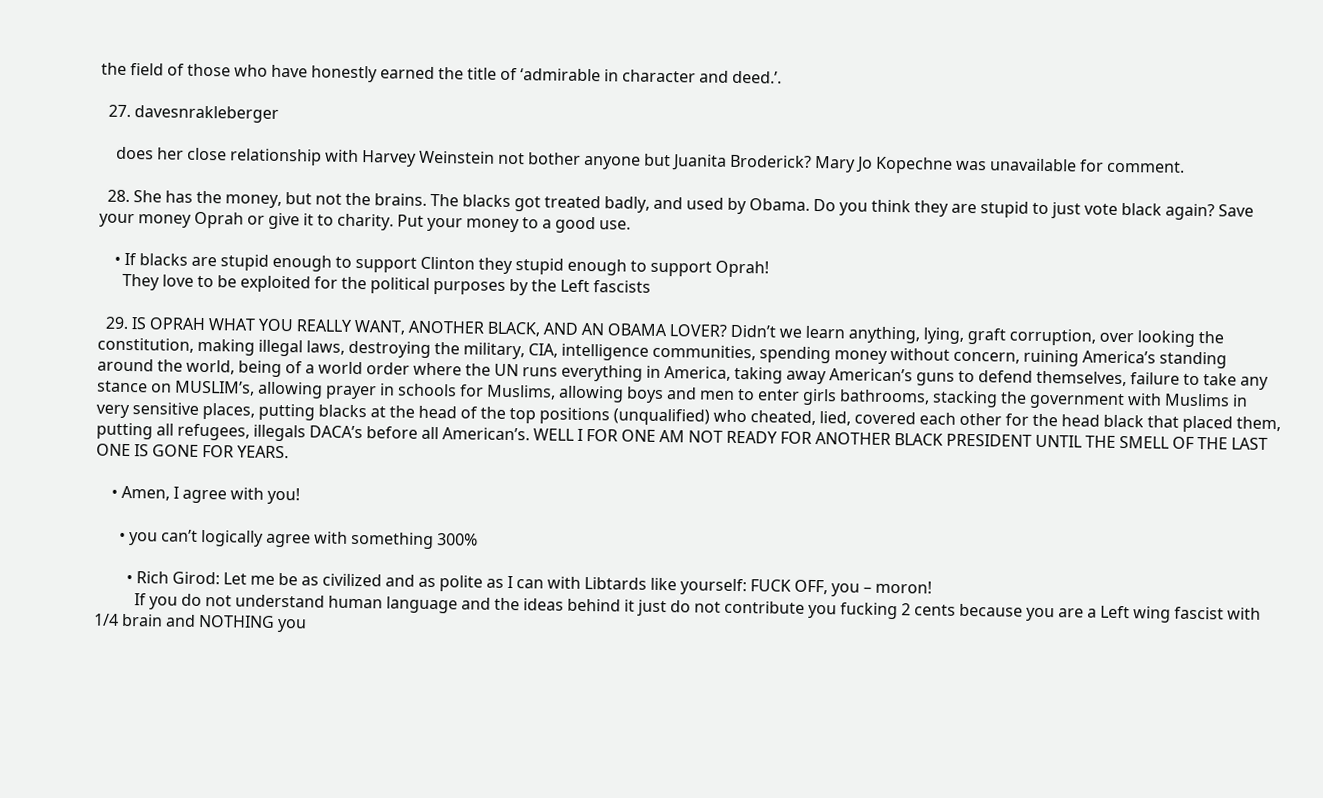the field of those who have honestly earned the title of ‘admirable in character and deed.’.

  27. davesnrakleberger

    does her close relationship with Harvey Weinstein not bother anyone but Juanita Broderick? Mary Jo Kopechne was unavailable for comment.

  28. She has the money, but not the brains. The blacks got treated badly, and used by Obama. Do you think they are stupid to just vote black again? Save your money Oprah or give it to charity. Put your money to a good use.

    • If blacks are stupid enough to support Clinton they stupid enough to support Oprah!
      They love to be exploited for the political purposes by the Left fascists

  29. IS OPRAH WHAT YOU REALLY WANT, ANOTHER BLACK, AND AN OBAMA LOVER? Didn’t we learn anything, lying, graft corruption, over looking the constitution, making illegal laws, destroying the military, CIA, intelligence communities, spending money without concern, ruining America’s standing around the world, being of a world order where the UN runs everything in America, taking away American’s guns to defend themselves, failure to take any stance on MUSLIM’s, allowing prayer in schools for Muslims, allowing boys and men to enter girls bathrooms, stacking the government with Muslims in very sensitive places, putting blacks at the head of the top positions (unqualified) who cheated, lied, covered each other for the head black that placed them, putting all refugees, illegals DACA’s before all American’s. WELL I FOR ONE AM NOT READY FOR ANOTHER BLACK PRESIDENT UNTIL THE SMELL OF THE LAST ONE IS GONE FOR YEARS.

    • Amen, I agree with you!

      • you can’t logically agree with something 300%

        • Rich Girod: Let me be as civilized and as polite as I can with Libtards like yourself: FUCK OFF, you – moron!
          If you do not understand human language and the ideas behind it just do not contribute you fucking 2 cents because you are a Left wing fascist with 1/4 brain and NOTHING you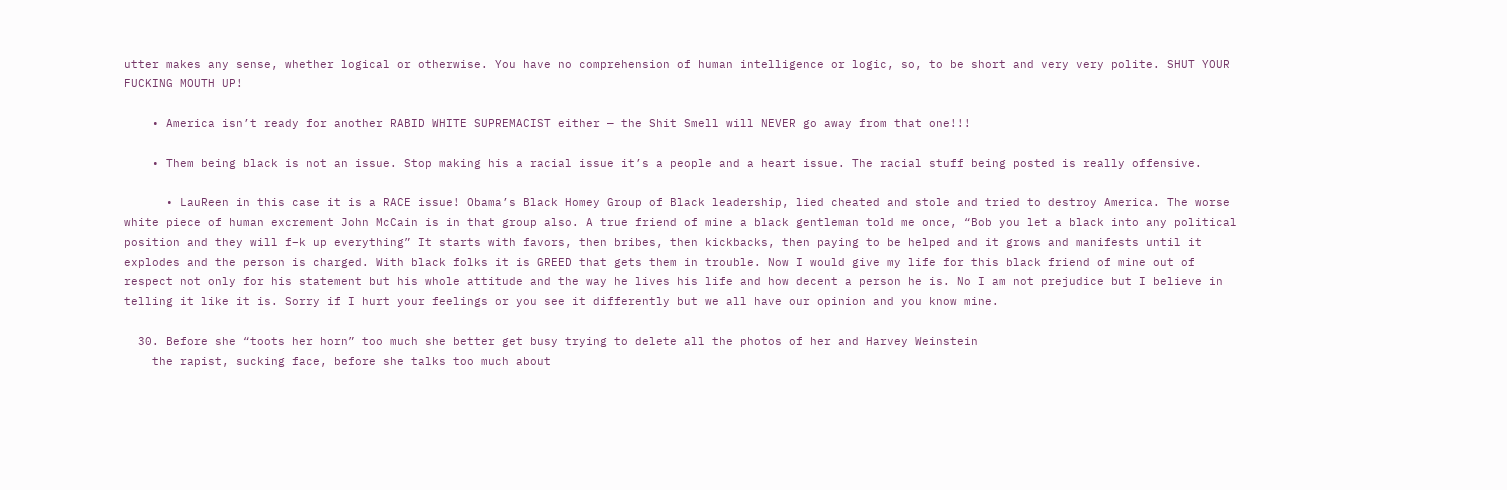utter makes any sense, whether logical or otherwise. You have no comprehension of human intelligence or logic, so, to be short and very very polite. SHUT YOUR FUCKING MOUTH UP!

    • America isn’t ready for another RABID WHITE SUPREMACIST either — the Shit Smell will NEVER go away from that one!!!

    • Them being black is not an issue. Stop making his a racial issue it’s a people and a heart issue. The racial stuff being posted is really offensive.

      • LauReen in this case it is a RACE issue! Obama’s Black Homey Group of Black leadership, lied cheated and stole and tried to destroy America. The worse white piece of human excrement John McCain is in that group also. A true friend of mine a black gentleman told me once, “Bob you let a black into any political position and they will f–k up everything” It starts with favors, then bribes, then kickbacks, then paying to be helped and it grows and manifests until it explodes and the person is charged. With black folks it is GREED that gets them in trouble. Now I would give my life for this black friend of mine out of respect not only for his statement but his whole attitude and the way he lives his life and how decent a person he is. No I am not prejudice but I believe in telling it like it is. Sorry if I hurt your feelings or you see it differently but we all have our opinion and you know mine.

  30. Before she “toots her horn” too much she better get busy trying to delete all the photos of her and Harvey Weinstein
    the rapist, sucking face, before she talks too much about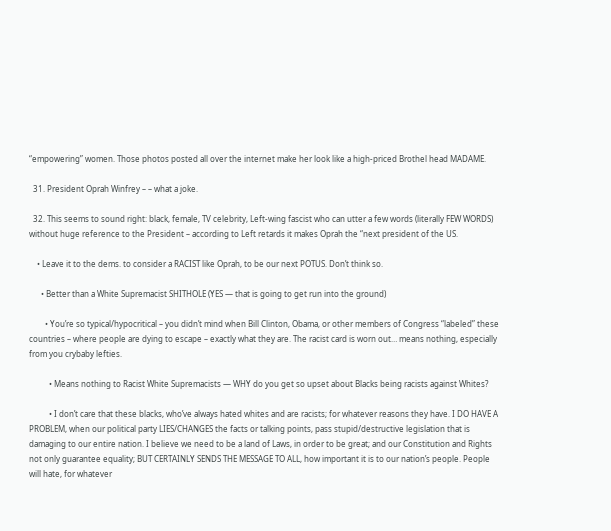“empowering” women. Those photos posted all over the internet make her look like a high-priced Brothel head MADAME.

  31. President Oprah Winfrey – – what a joke.

  32. This seems to sound right: black, female, TV celebrity, Left-wing fascist who can utter a few words (literally FEW WORDS) without huge reference to the President – according to Left retards it makes Oprah the “next president of the US.

    • Leave it to the dems. to consider a RACIST like Oprah, to be our next POTUS. Don’t think so.

      • Better than a White Supremacist SHITHOLE (YES — that is going to get run into the ground)

        • You’re so typical/hypocritical – you didn’t mind when Bill Clinton, Obama, or other members of Congress “labeled” these countries – where people are dying to escape – exactly what they are. The racist card is worn out… means nothing, especially from you crybaby lefties.

          • Means nothing to Racist White Supremacists — WHY do you get so upset about Blacks being racists against Whites?

          • I don’t care that these blacks, who’ve always hated whites and are racists; for whatever reasons they have. I DO HAVE A PROBLEM, when our political party LIES/CHANGES the facts or talking points, pass stupid/destructive legislation that is damaging to our entire nation. I believe we need to be a land of Laws, in order to be great; and our Constitution and Rights not only guarantee equality; BUT CERTAINLY SENDS THE MESSAGE TO ALL, how important it is to our nation’s people. People will hate, for whatever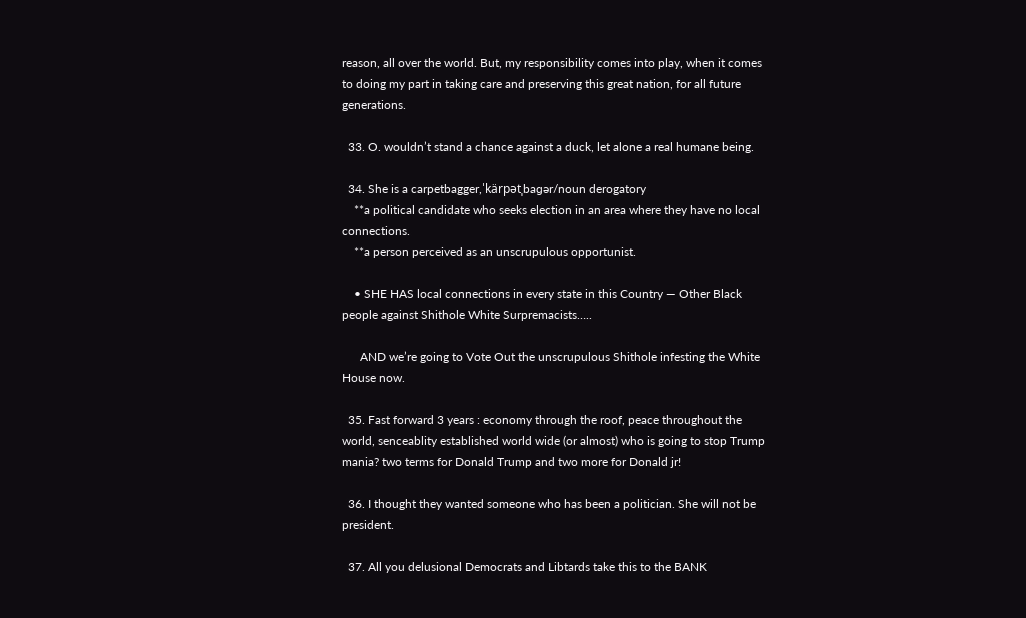reason, all over the world. But, my responsibility comes into play, when it comes to doing my part in taking care and preserving this great nation, for all future generations.

  33. O. wouldn’t stand a chance against a duck, let alone a real humane being.

  34. She is a carpetbagger,ˈkärpətˌbaɡər/noun derogatory
    **a political candidate who seeks election in an area where they have no local connections.
    **a person perceived as an unscrupulous opportunist.

    • SHE HAS local connections in every state in this Country — Other Black people against Shithole White Surpremacists…..

      AND we’re going to Vote Out the unscrupulous Shithole infesting the White House now.

  35. Fast forward 3 years : economy through the roof, peace throughout the world, senceablity established world wide (or almost) who is going to stop Trump mania? two terms for Donald Trump and two more for Donald jr!

  36. I thought they wanted someone who has been a politician. She will not be president.

  37. All you delusional Democrats and Libtards take this to the BANK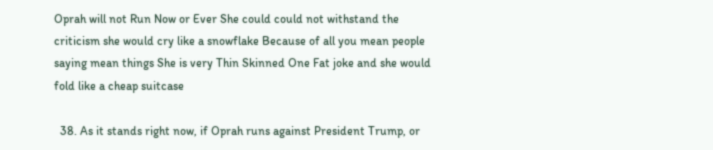Oprah will not Run Now or Ever She could could not withstand the criticism she would cry like a snowflake Because of all you mean people saying mean things She is very Thin Skinned One Fat joke and she would fold like a cheap suitcase

  38. As it stands right now, if Oprah runs against President Trump, or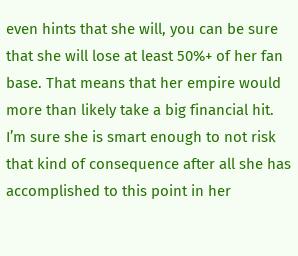even hints that she will, you can be sure that she will lose at least 50%+ of her fan base. That means that her empire would more than likely take a big financial hit. I’m sure she is smart enough to not risk that kind of consequence after all she has accomplished to this point in her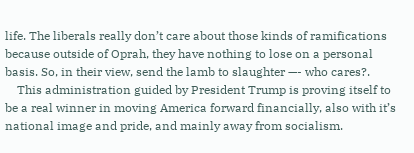life. The liberals really don’t care about those kinds of ramifications because outside of Oprah, they have nothing to lose on a personal basis. So, in their view, send the lamb to slaughter —- who cares?.
    This administration guided by President Trump is proving itself to be a real winner in moving America forward financially, also with it’s national image and pride, and mainly away from socialism.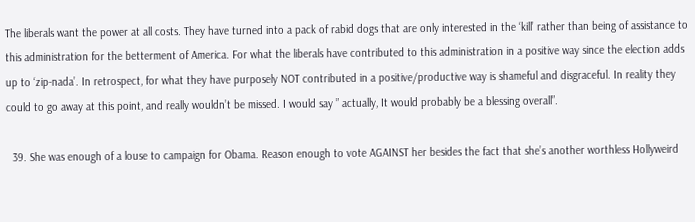The liberals want the power at all costs. They have turned into a pack of rabid dogs that are only interested in the ‘kill’ rather than being of assistance to this administration for the betterment of America. For what the liberals have contributed to this administration in a positive way since the election adds up to ‘zip-nada’. In retrospect, for what they have purposely NOT contributed in a positive/productive way is shameful and disgraceful. In reality they could to go away at this point, and really wouldn’t be missed. I would say ” actually, It would probably be a blessing overall”.

  39. She was enough of a louse to campaign for Obama. Reason enough to vote AGAINST her besides the fact that she’s another worthless Hollyweird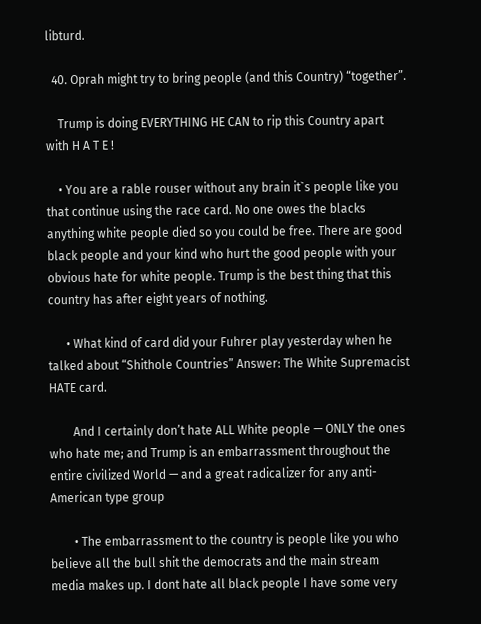libturd.

  40. Oprah might try to bring people (and this Country) “together”.

    Trump is doing EVERYTHING HE CAN to rip this Country apart with H A T E !

    • You are a rable rouser without any brain it`s people like you that continue using the race card. No one owes the blacks anything white people died so you could be free. There are good black people and your kind who hurt the good people with your obvious hate for white people. Trump is the best thing that this country has after eight years of nothing.

      • What kind of card did your Fuhrer play yesterday when he talked about “Shithole Countries” Answer: The White Supremacist HATE card.

        And I certainly don’t hate ALL White people — ONLY the ones who hate me; and Trump is an embarrassment throughout the entire civilized World — and a great radicalizer for any anti-American type group

        • The embarrassment to the country is people like you who believe all the bull shit the democrats and the main stream media makes up. I dont hate all black people I have some very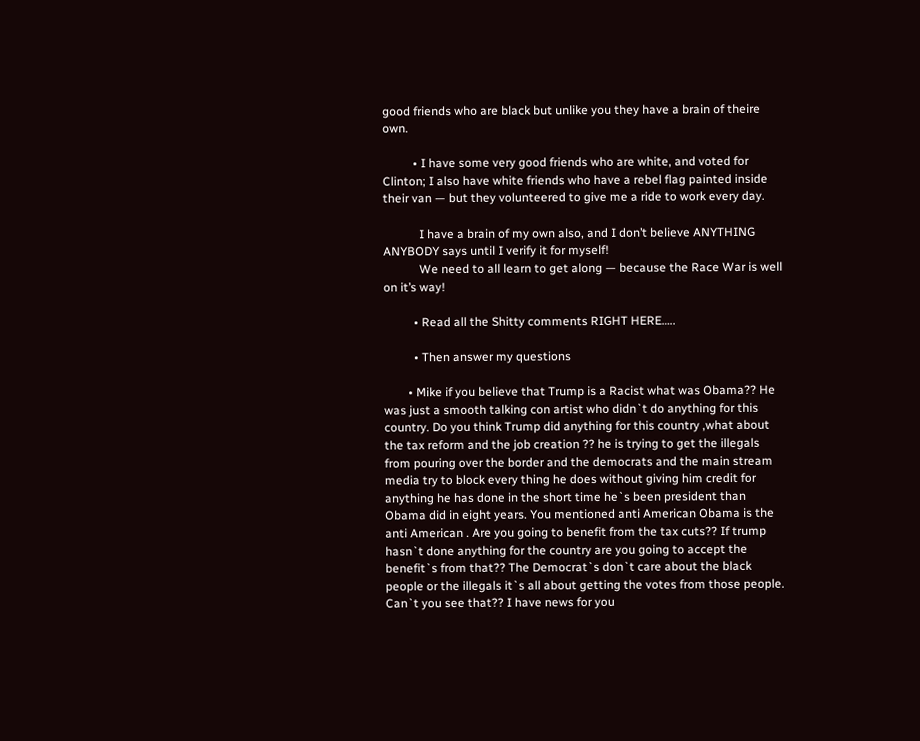good friends who are black but unlike you they have a brain of theire own.

          • I have some very good friends who are white, and voted for Clinton; I also have white friends who have a rebel flag painted inside their van — but they volunteered to give me a ride to work every day.

            I have a brain of my own also, and I don’t believe ANYTHING ANYBODY says until I verify it for myself!
            We need to all learn to get along — because the Race War is well on it’s way!

          • Read all the Shitty comments RIGHT HERE…..

          • Then answer my questions

        • Mike if you believe that Trump is a Racist what was Obama?? He was just a smooth talking con artist who didn`t do anything for this country. Do you think Trump did anything for this country ,what about the tax reform and the job creation ?? he is trying to get the illegals from pouring over the border and the democrats and the main stream media try to block every thing he does without giving him credit for anything he has done in the short time he`s been president than Obama did in eight years. You mentioned anti American Obama is the anti American . Are you going to benefit from the tax cuts?? If trump hasn`t done anything for the country are you going to accept the benefit`s from that?? The Democrat`s don`t care about the black people or the illegals it`s all about getting the votes from those people. Can`t you see that?? I have news for you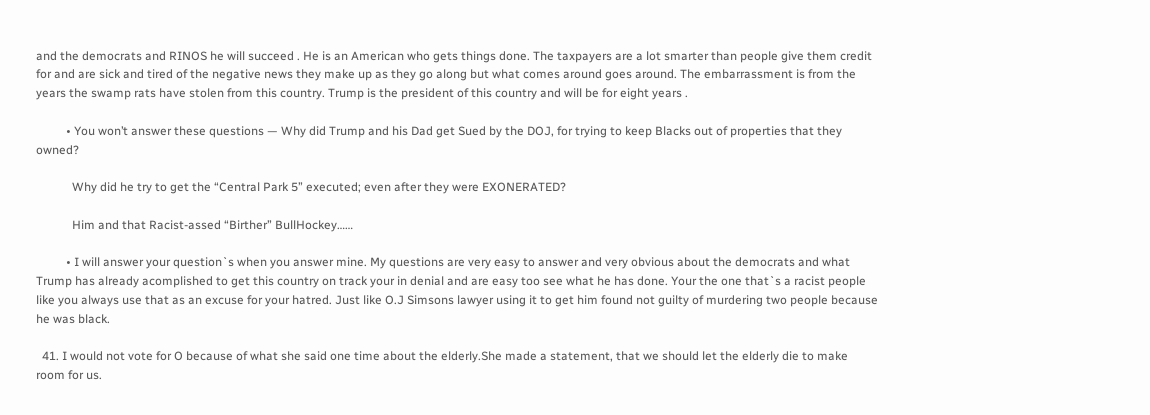and the democrats and RINOS he will succeed . He is an American who gets things done. The taxpayers are a lot smarter than people give them credit for and are sick and tired of the negative news they make up as they go along but what comes around goes around. The embarrassment is from the years the swamp rats have stolen from this country. Trump is the president of this country and will be for eight years .

          • You won’t answer these questions — Why did Trump and his Dad get Sued by the DOJ, for trying to keep Blacks out of properties that they owned?

            Why did he try to get the “Central Park 5” executed; even after they were EXONERATED?

            Him and that Racist-assed “Birther” BullHockey……

          • I will answer your question`s when you answer mine. My questions are very easy to answer and very obvious about the democrats and what Trump has already acomplished to get this country on track your in denial and are easy too see what he has done. Your the one that`s a racist people like you always use that as an excuse for your hatred. Just like O.J Simsons lawyer using it to get him found not guilty of murdering two people because he was black.

  41. I would not vote for O because of what she said one time about the elderly.She made a statement, that we should let the elderly die to make room for us.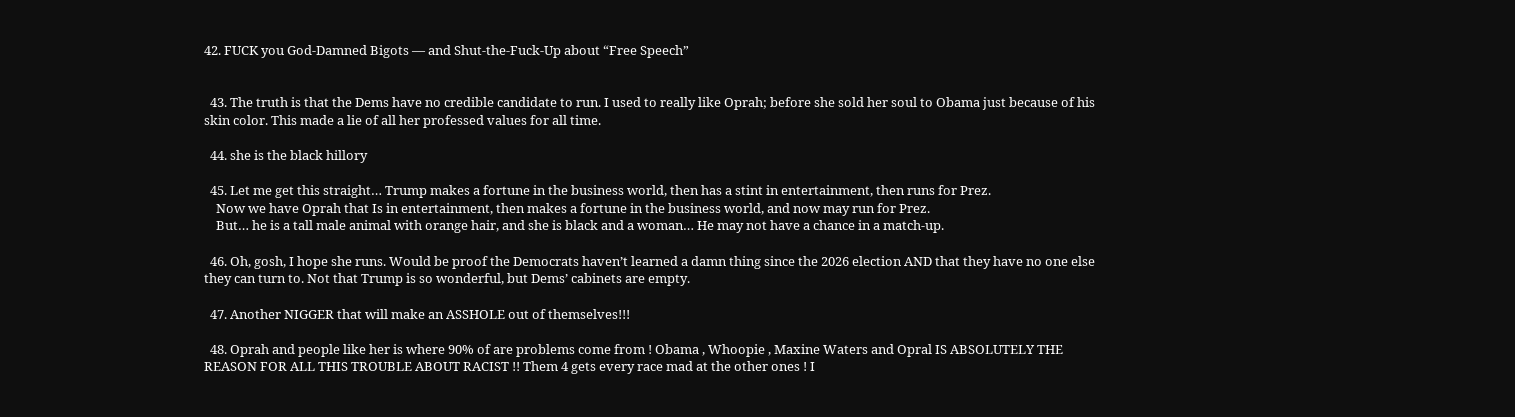42. FUCK you God-Damned Bigots — and Shut-the-Fuck-Up about “Free Speech”


  43. The truth is that the Dems have no credible candidate to run. I used to really like Oprah; before she sold her soul to Obama just because of his skin color. This made a lie of all her professed values for all time.

  44. she is the black hillory

  45. Let me get this straight… Trump makes a fortune in the business world, then has a stint in entertainment, then runs for Prez.
    Now we have Oprah that Is in entertainment, then makes a fortune in the business world, and now may run for Prez.
    But… he is a tall male animal with orange hair, and she is black and a woman… He may not have a chance in a match-up.

  46. Oh, gosh, I hope she runs. Would be proof the Democrats haven’t learned a damn thing since the 2026 election AND that they have no one else they can turn to. Not that Trump is so wonderful, but Dems’ cabinets are empty.

  47. Another NIGGER that will make an ASSHOLE out of themselves!!!

  48. Oprah and people like her is where 90% of are problems come from ! Obama , Whoopie , Maxine Waters and Opral IS ABSOLUTELY THE REASON FOR ALL THIS TROUBLE ABOUT RACIST !! Them 4 gets every race mad at the other ones ! I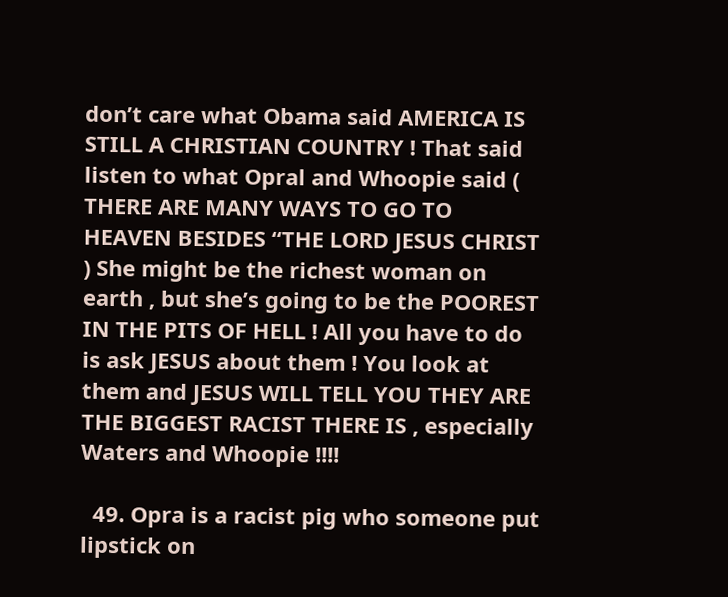don’t care what Obama said AMERICA IS STILL A CHRISTIAN COUNTRY ! That said listen to what Opral and Whoopie said ( THERE ARE MANY WAYS TO GO TO HEAVEN BESIDES “THE LORD JESUS CHRIST ) She might be the richest woman on earth , but she’s going to be the POOREST IN THE PITS OF HELL ! All you have to do is ask JESUS about them ! You look at them and JESUS WILL TELL YOU THEY ARE THE BIGGEST RACIST THERE IS , especially Waters and Whoopie !!!!

  49. Opra is a racist pig who someone put lipstick on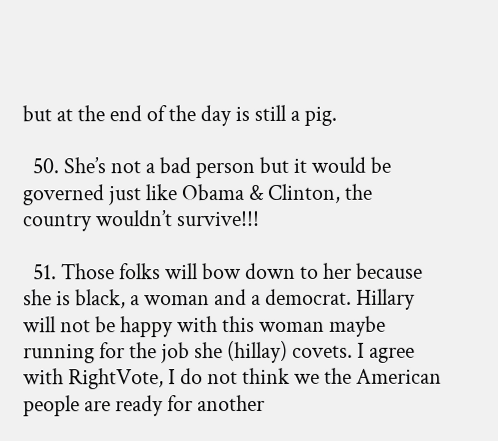but at the end of the day is still a pig.

  50. She’s not a bad person but it would be governed just like Obama & Clinton, the country wouldn’t survive!!!

  51. Those folks will bow down to her because she is black, a woman and a democrat. Hillary will not be happy with this woman maybe running for the job she (hillay) covets. I agree with RightVote, I do not think we the American people are ready for another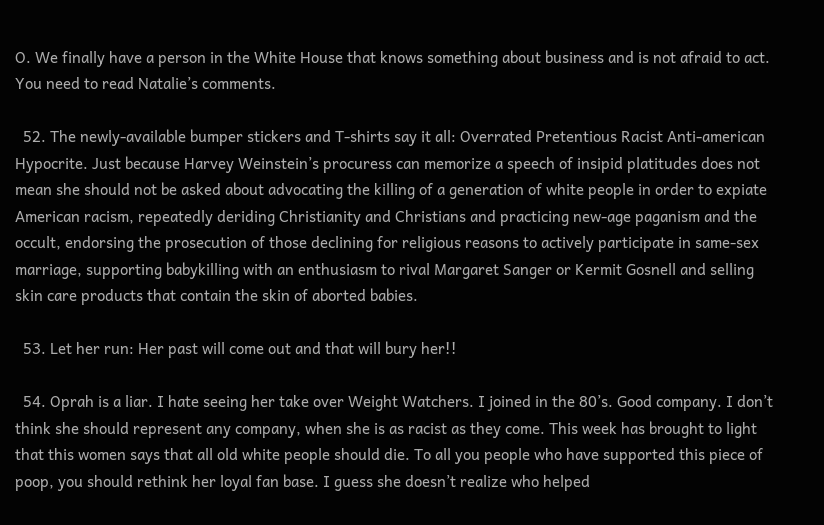O. We finally have a person in the White House that knows something about business and is not afraid to act. You need to read Natalie’s comments.

  52. The newly-available bumper stickers and T-shirts say it all: Overrated Pretentious Racist Anti-american Hypocrite. Just because Harvey Weinstein’s procuress can memorize a speech of insipid platitudes does not mean she should not be asked about advocating the killing of a generation of white people in order to expiate American racism, repeatedly deriding Christianity and Christians and practicing new-age paganism and the occult, endorsing the prosecution of those declining for religious reasons to actively participate in same-sex marriage, supporting babykilling with an enthusiasm to rival Margaret Sanger or Kermit Gosnell and selling skin care products that contain the skin of aborted babies.

  53. Let her run: Her past will come out and that will bury her!!

  54. Oprah is a liar. I hate seeing her take over Weight Watchers. I joined in the 80’s. Good company. I don’t think she should represent any company, when she is as racist as they come. This week has brought to light that this women says that all old white people should die. To all you people who have supported this piece of poop, you should rethink her loyal fan base. I guess she doesn’t realize who helped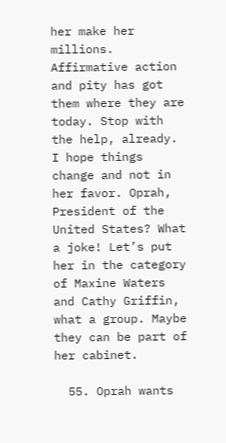her make her millions. Affirmative action and pity has got them where they are today. Stop with the help, already. I hope things change and not in her favor. Oprah, President of the United States? What a joke! Let’s put her in the category of Maxine Waters and Cathy Griffin, what a group. Maybe they can be part of her cabinet.

  55. Oprah wants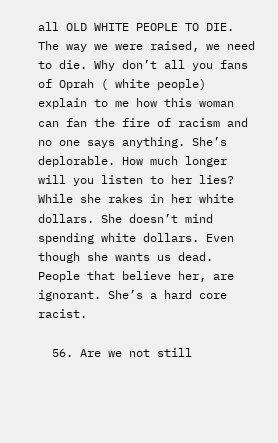all OLD WHITE PEOPLE TO DIE. The way we were raised, we need to die. Why don’t all you fans of Oprah ( white people) explain to me how this woman can fan the fire of racism and no one says anything. She’s deplorable. How much longer will you listen to her lies? While she rakes in her white dollars. She doesn’t mind spending white dollars. Even though she wants us dead. People that believe her, are ignorant. She’s a hard core racist.

  56. Are we not still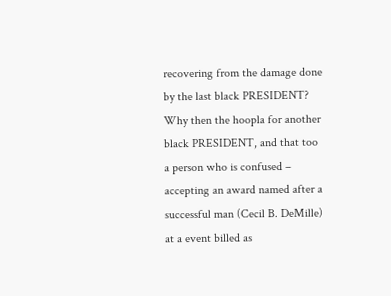recovering from the damage done by the last black PRESIDENT? Why then the hoopla for another black PRESIDENT, and that too a person who is confused – accepting an award named after a successful man (Cecil B. DeMille) at a event billed as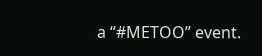a “#METOO” event.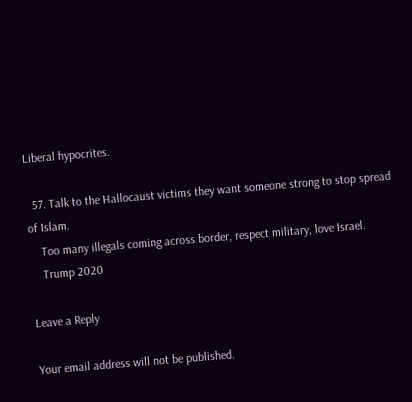Liberal hypocrites.

  57. Talk to the Hallocaust victims they want someone strong to stop spread of Islam.
    Too many illegals coming across border, respect military, love Israel.
    Trump 2020

Leave a Reply

Your email address will not be published.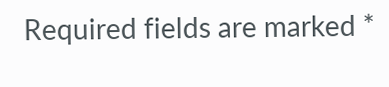Required fields are marked *